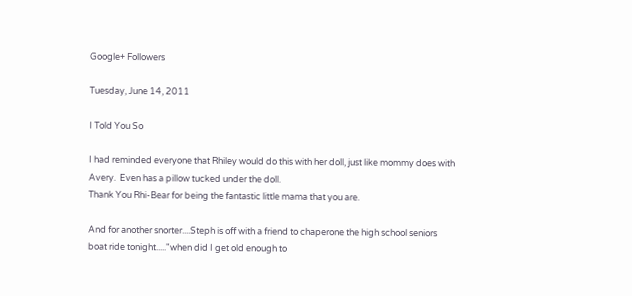Google+ Followers

Tuesday, June 14, 2011

I Told You So

I had reminded everyone that Rhiley would do this with her doll, just like mommy does with Avery.  Even has a pillow tucked under the doll.
Thank You Rhi-Bear for being the fantastic little mama that you are.

And for another snorter....Steph is off with a friend to chaperone the high school seniors boat ride tonight....."when did I get old enough to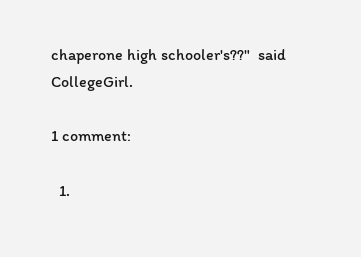chaperone high schooler's??"  said CollegeGirl.

1 comment:

  1.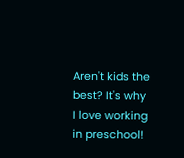Aren't kids the best? It's why I love working in preschool!